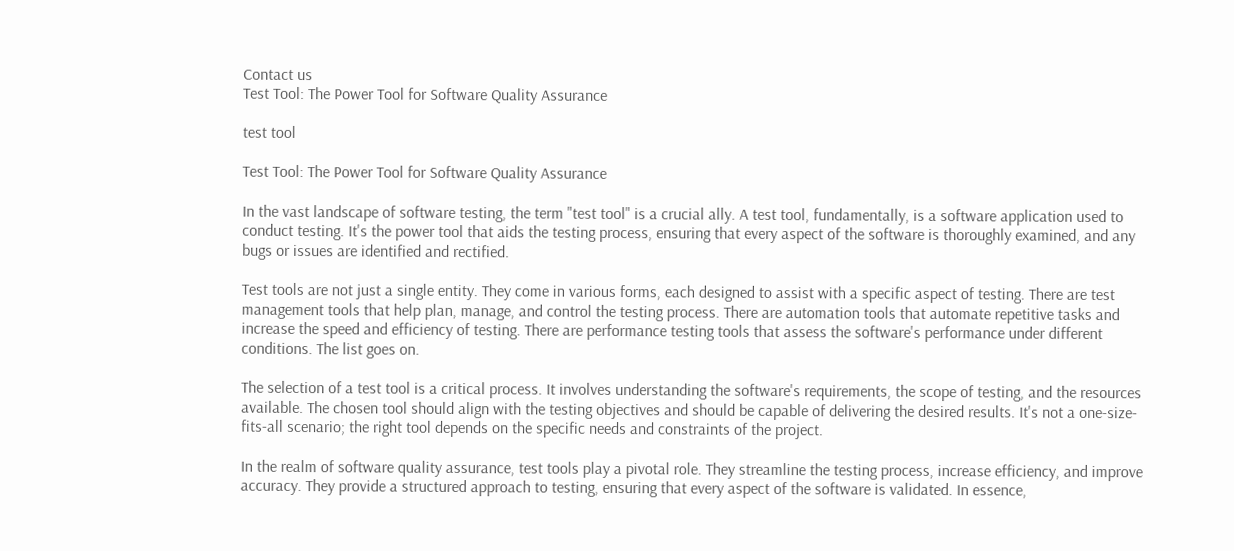Contact us
Test Tool: The Power Tool for Software Quality Assurance

test tool

Test Tool: The Power Tool for Software Quality Assurance

In the vast landscape of software testing, the term "test tool" is a crucial ally. A test tool, fundamentally, is a software application used to conduct testing. It's the power tool that aids the testing process, ensuring that every aspect of the software is thoroughly examined, and any bugs or issues are identified and rectified.

Test tools are not just a single entity. They come in various forms, each designed to assist with a specific aspect of testing. There are test management tools that help plan, manage, and control the testing process. There are automation tools that automate repetitive tasks and increase the speed and efficiency of testing. There are performance testing tools that assess the software's performance under different conditions. The list goes on.

The selection of a test tool is a critical process. It involves understanding the software's requirements, the scope of testing, and the resources available. The chosen tool should align with the testing objectives and should be capable of delivering the desired results. It's not a one-size-fits-all scenario; the right tool depends on the specific needs and constraints of the project.

In the realm of software quality assurance, test tools play a pivotal role. They streamline the testing process, increase efficiency, and improve accuracy. They provide a structured approach to testing, ensuring that every aspect of the software is validated. In essence,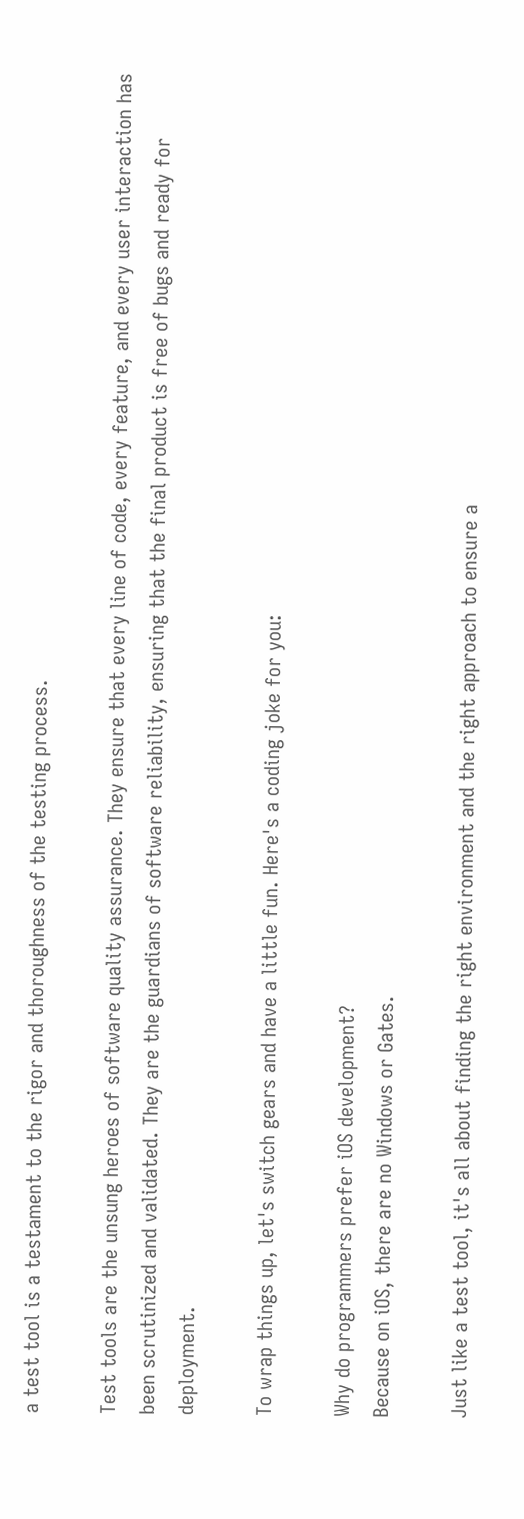a test tool is a testament to the rigor and thoroughness of the testing process.

Test tools are the unsung heroes of software quality assurance. They ensure that every line of code, every feature, and every user interaction has been scrutinized and validated. They are the guardians of software reliability, ensuring that the final product is free of bugs and ready for deployment.

To wrap things up, let's switch gears and have a little fun. Here's a coding joke for you:

Why do programmers prefer iOS development?
Because on iOS, there are no Windows or Gates.

Just like a test tool, it's all about finding the right environment and the right approach to ensure a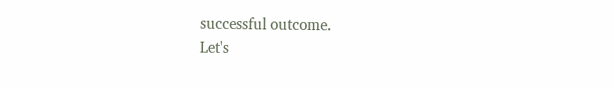successful outcome.
Let's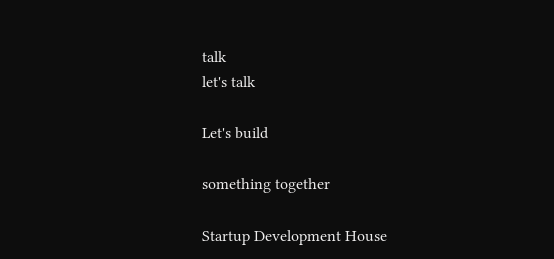talk
let's talk

Let's build

something together

Startup Development House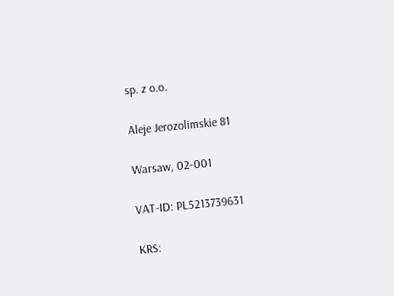sp. z o.o.

Aleje Jerozolimskie 81

Warsaw, 02-001

VAT-ID: PL5213739631

KRS: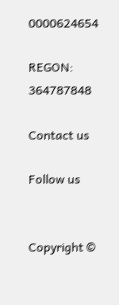0000624654

REGON: 364787848

Contact us

Follow us


Copyright ©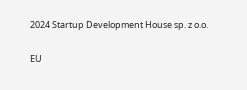2024 Startup Development House sp. z o.o.

EU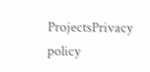ProjectsPrivacy policy